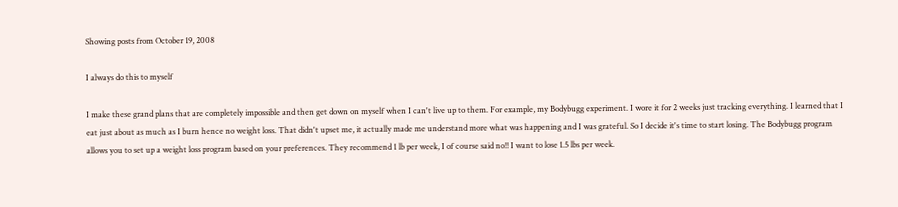Showing posts from October 19, 2008

I always do this to myself

I make these grand plans that are completely impossible and then get down on myself when I can't live up to them. For example, my Bodybugg experiment. I wore it for 2 weeks just tracking everything. I learned that I eat just about as much as I burn hence no weight loss. That didn't upset me, it actually made me understand more what was happening and I was grateful. So I decide it's time to start losing. The Bodybugg program allows you to set up a weight loss program based on your preferences. They recommend 1 lb per week, I of course said no!! I want to lose 1.5 lbs per week.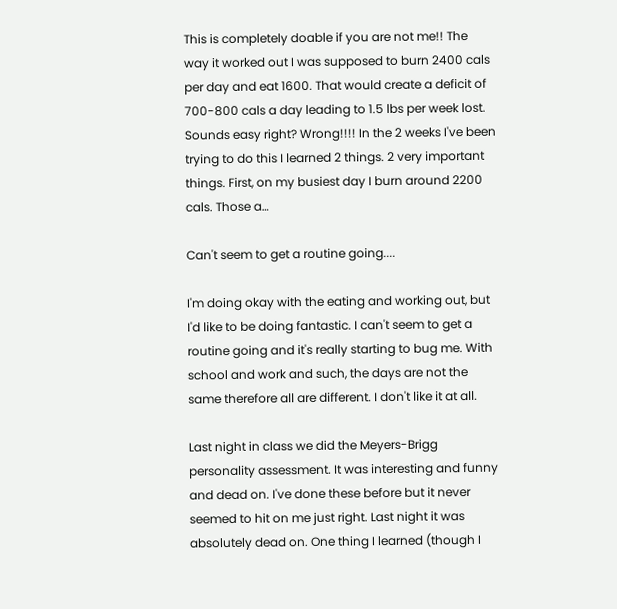This is completely doable if you are not me!! The way it worked out I was supposed to burn 2400 cals per day and eat 1600. That would create a deficit of 700-800 cals a day leading to 1.5 lbs per week lost. Sounds easy right? Wrong!!!! In the 2 weeks I've been trying to do this I learned 2 things. 2 very important things. First, on my busiest day I burn around 2200 cals. Those a…

Can't seem to get a routine going....

I'm doing okay with the eating and working out, but I'd like to be doing fantastic. I can't seem to get a routine going and it's really starting to bug me. With school and work and such, the days are not the same therefore all are different. I don't like it at all.

Last night in class we did the Meyers-Brigg personality assessment. It was interesting and funny and dead on. I've done these before but it never seemed to hit on me just right. Last night it was absolutely dead on. One thing I learned (though I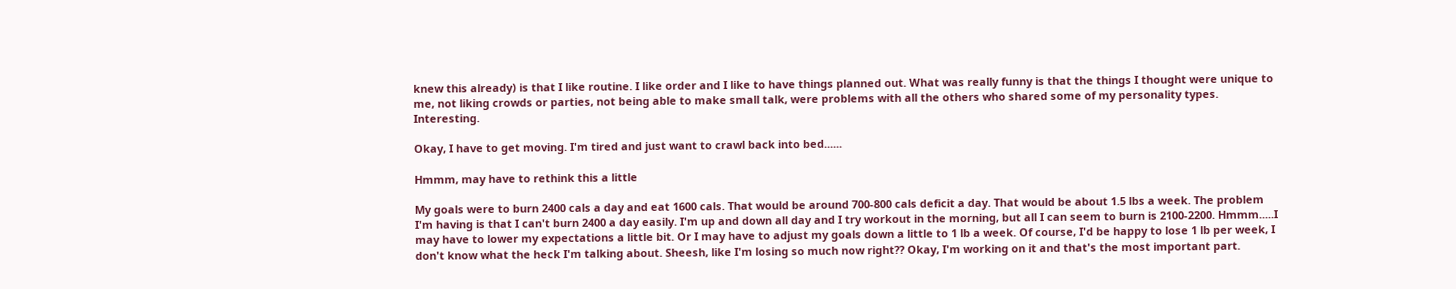knew this already) is that I like routine. I like order and I like to have things planned out. What was really funny is that the things I thought were unique to me, not liking crowds or parties, not being able to make small talk, were problems with all the others who shared some of my personality types. Interesting.

Okay, I have to get moving. I'm tired and just want to crawl back into bed......

Hmmm, may have to rethink this a little

My goals were to burn 2400 cals a day and eat 1600 cals. That would be around 700-800 cals deficit a day. That would be about 1.5 lbs a week. The problem I'm having is that I can't burn 2400 a day easily. I'm up and down all day and I try workout in the morning, but all I can seem to burn is 2100-2200. Hmmm.....I may have to lower my expectations a little bit. Or I may have to adjust my goals down a little to 1 lb a week. Of course, I'd be happy to lose 1 lb per week, I don't know what the heck I'm talking about. Sheesh, like I'm losing so much now right?? Okay, I'm working on it and that's the most important part.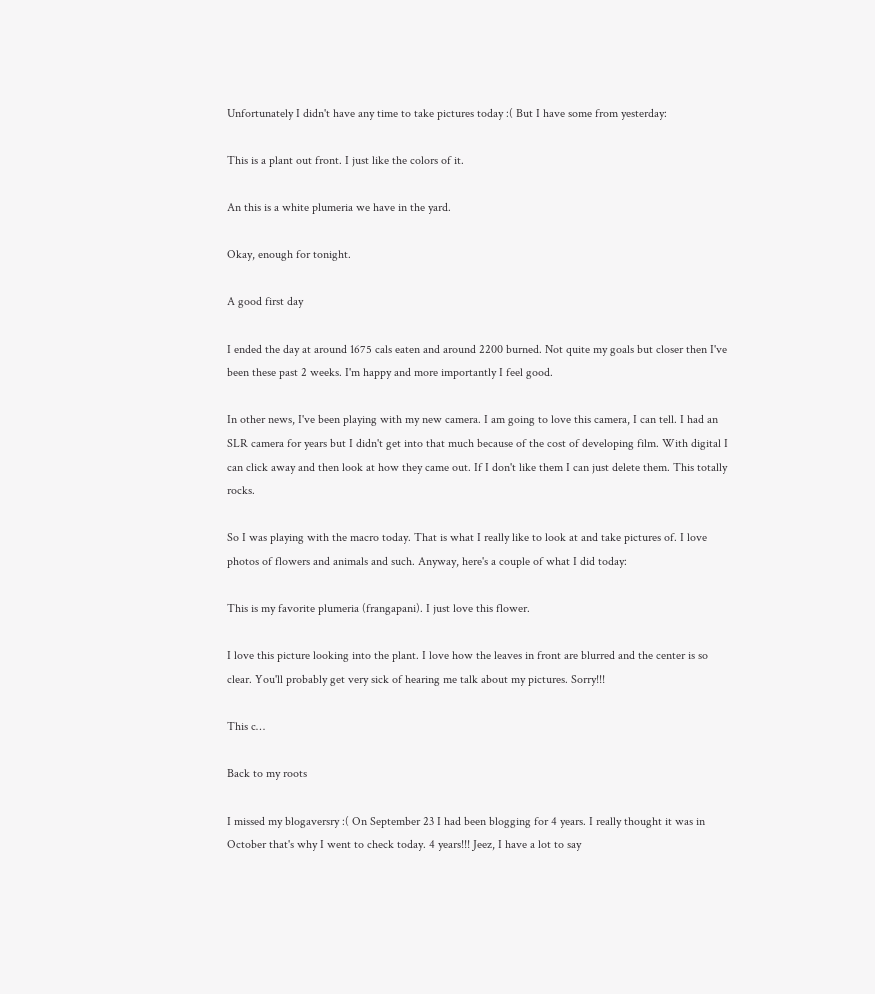Unfortunately I didn't have any time to take pictures today :( But I have some from yesterday:

This is a plant out front. I just like the colors of it.

An this is a white plumeria we have in the yard.

Okay, enough for tonight.

A good first day

I ended the day at around 1675 cals eaten and around 2200 burned. Not quite my goals but closer then I've been these past 2 weeks. I'm happy and more importantly I feel good.

In other news, I've been playing with my new camera. I am going to love this camera, I can tell. I had an SLR camera for years but I didn't get into that much because of the cost of developing film. With digital I can click away and then look at how they came out. If I don't like them I can just delete them. This totally rocks.

So I was playing with the macro today. That is what I really like to look at and take pictures of. I love photos of flowers and animals and such. Anyway, here's a couple of what I did today:

This is my favorite plumeria (frangapani). I just love this flower.

I love this picture looking into the plant. I love how the leaves in front are blurred and the center is so clear. You'll probably get very sick of hearing me talk about my pictures. Sorry!!!

This c…

Back to my roots

I missed my blogaversry :( On September 23 I had been blogging for 4 years. I really thought it was in October that's why I went to check today. 4 years!!! Jeez, I have a lot to say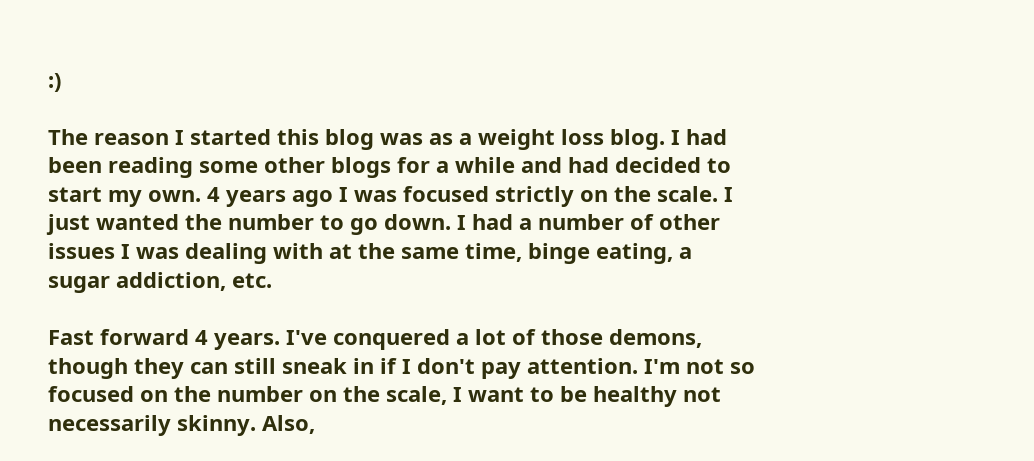:)

The reason I started this blog was as a weight loss blog. I had been reading some other blogs for a while and had decided to start my own. 4 years ago I was focused strictly on the scale. I just wanted the number to go down. I had a number of other issues I was dealing with at the same time, binge eating, a sugar addiction, etc.

Fast forward 4 years. I've conquered a lot of those demons, though they can still sneak in if I don't pay attention. I'm not so focused on the number on the scale, I want to be healthy not necessarily skinny. Also,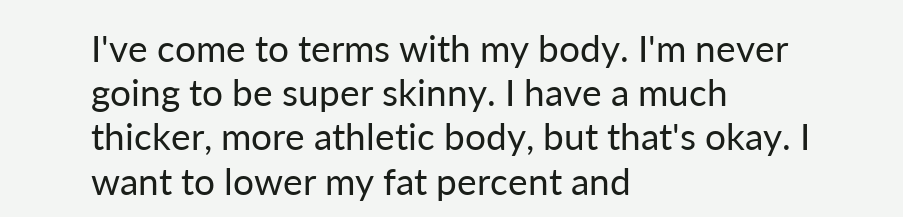I've come to terms with my body. I'm never going to be super skinny. I have a much thicker, more athletic body, but that's okay. I want to lower my fat percent and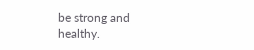be strong and healthy.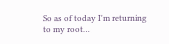So as of today I'm returning to my root…